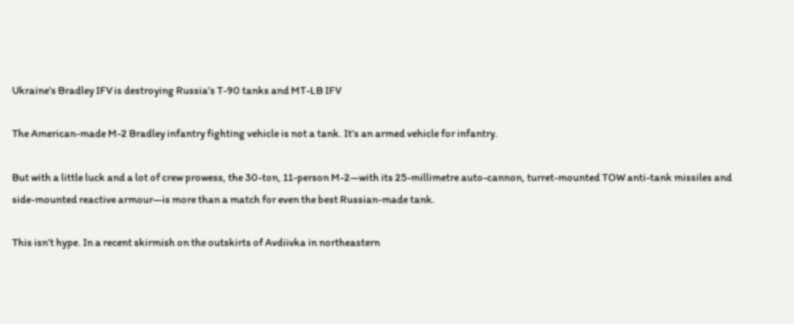Ukraine’s Bradley IFV is destroying Russia’s T-90 tanks and MT-LB IFV

The American-made M-2 Bradley infantry fighting vehicle is not a tank. It’s an armed vehicle for infantry.

But with a little luck and a lot of crew prowess, the 30-ton, 11-person M-2—with its 25-millimetre auto-cannon, turret-mounted TOW anti-tank missiles and side-mounted reactive armour—is more than a match for even the best Russian-made tank.

This isn’t hype. In a recent skirmish on the outskirts of Avdiivka in northeastern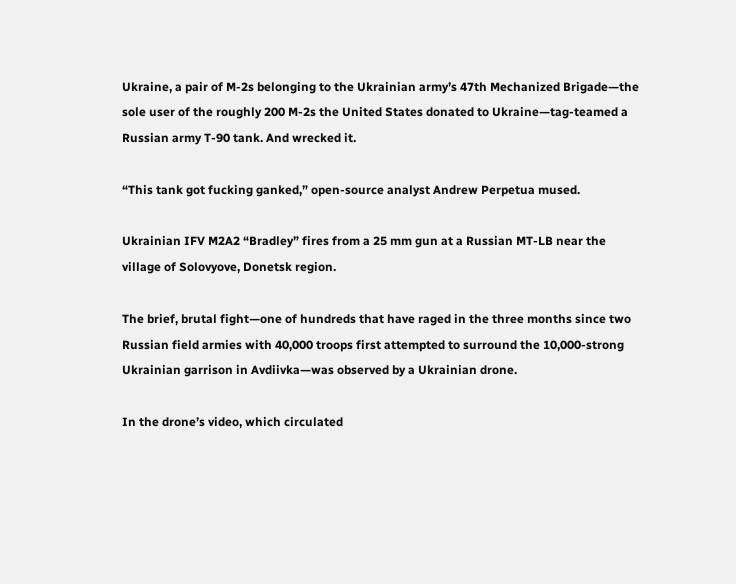Ukraine, a pair of M-2s belonging to the Ukrainian army’s 47th Mechanized Brigade—the sole user of the roughly 200 M-2s the United States donated to Ukraine—tag-teamed a Russian army T-90 tank. And wrecked it.

“This tank got fucking ganked,” open-source analyst Andrew Perpetua mused.

Ukrainian IFV M2A2 “Bradley” fires from a 25 mm gun at a Russian MT-LB near the village of Solovyove, Donetsk region.

The brief, brutal fight—one of hundreds that have raged in the three months since two Russian field armies with 40,000 troops first attempted to surround the 10,000-strong Ukrainian garrison in Avdiivka—was observed by a Ukrainian drone.

In the drone’s video, which circulated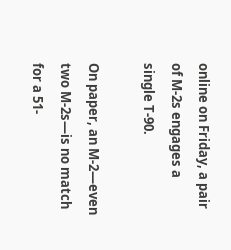online on Friday, a pair of M-2s engages a single T-90.

On paper, an M-2—even two M-2s—is no match for a 51-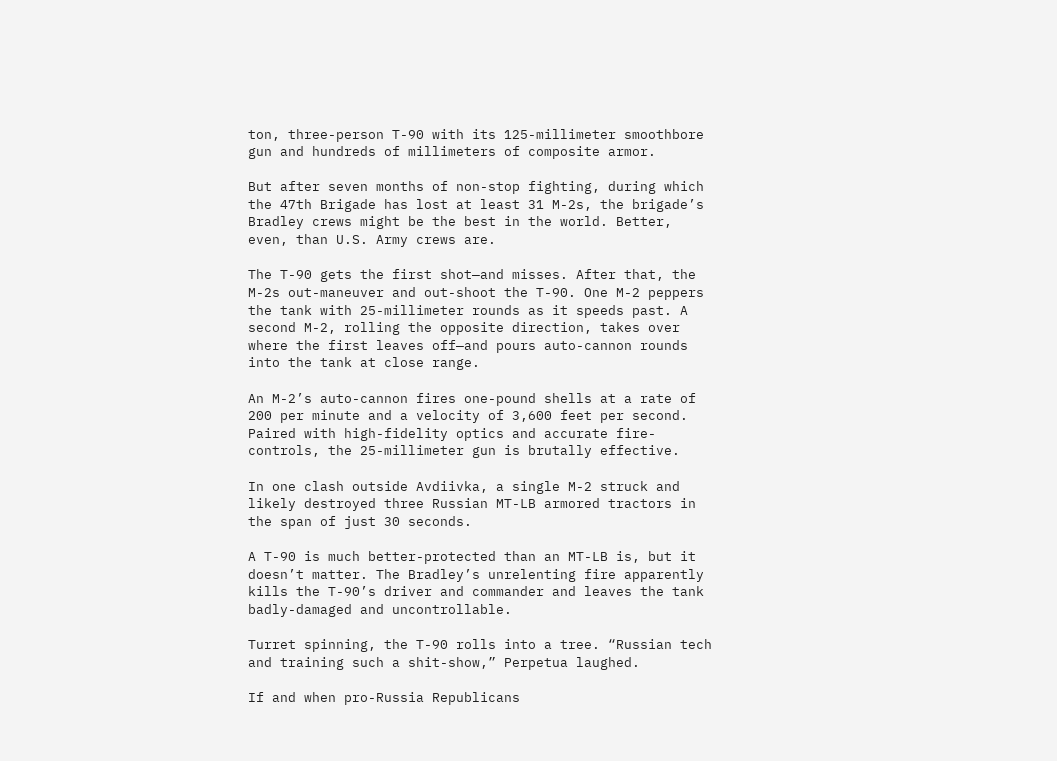ton, three-person T-90 with its 125-millimeter smoothbore gun and hundreds of millimeters of composite armor.

But after seven months of non-stop fighting, during which the 47th Brigade has lost at least 31 M-2s, the brigade’s Bradley crews might be the best in the world. Better, even, than U.S. Army crews are.

The T-90 gets the first shot—and misses. After that, the M-2s out-maneuver and out-shoot the T-90. One M-2 peppers the tank with 25-millimeter rounds as it speeds past. A second M-2, rolling the opposite direction, takes over where the first leaves off—and pours auto-cannon rounds into the tank at close range.

An M-2’s auto-cannon fires one-pound shells at a rate of 200 per minute and a velocity of 3,600 feet per second. Paired with high-fidelity optics and accurate fire-controls, the 25-millimeter gun is brutally effective.

In one clash outside Avdiivka, a single M-2 struck and likely destroyed three Russian MT-LB armored tractors in the span of just 30 seconds.

A T-90 is much better-protected than an MT-LB is, but it doesn’t matter. The Bradley’s unrelenting fire apparently kills the T-90’s driver and commander and leaves the tank badly-damaged and uncontrollable.

Turret spinning, the T-90 rolls into a tree. “Russian tech and training such a shit-show,” Perpetua laughed.

If and when pro-Russia Republicans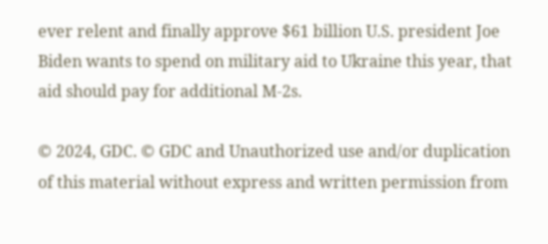ever relent and finally approve $61 billion U.S. president Joe Biden wants to spend on military aid to Ukraine this year, that aid should pay for additional M-2s.

© 2024, GDC. © GDC and Unauthorized use and/or duplication of this material without express and written permission from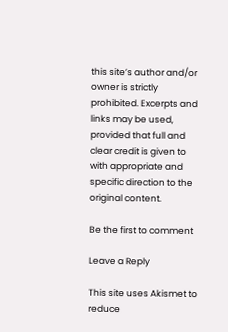this site’s author and/or owner is strictly prohibited. Excerpts and links may be used, provided that full and clear credit is given to with appropriate and specific direction to the original content.

Be the first to comment

Leave a Reply

This site uses Akismet to reduce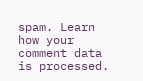spam. Learn how your comment data is processed.